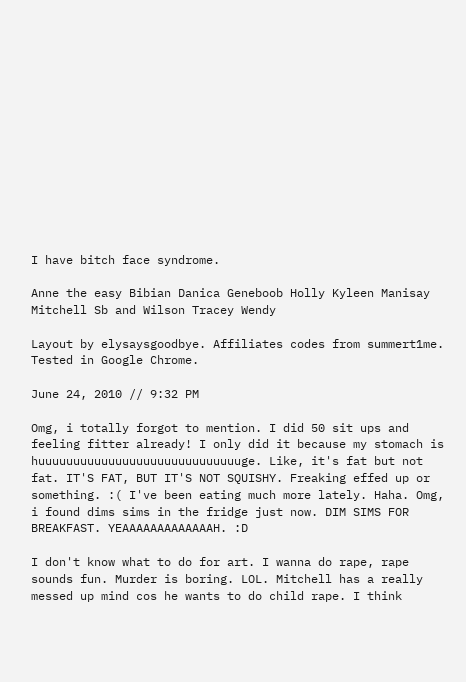I have bitch face syndrome.

Anne the easy Bibian Danica Geneboob Holly Kyleen Manisay Mitchell Sb and Wilson Tracey Wendy

Layout by elysaysgoodbye. Affiliates codes from summert1me. Tested in Google Chrome.

June 24, 2010 // 9:32 PM

Omg, i totally forgot to mention. I did 50 sit ups and feeling fitter already! I only did it because my stomach is huuuuuuuuuuuuuuuuuuuuuuuuuuuuuge. Like, it's fat but not fat. IT'S FAT, BUT IT'S NOT SQUISHY. Freaking effed up or something. :( I've been eating much more lately. Haha. Omg, i found dims sims in the fridge just now. DIM SIMS FOR BREAKFAST. YEAAAAAAAAAAAAAH. :D

I don't know what to do for art. I wanna do rape, rape sounds fun. Murder is boring. LOL. Mitchell has a really messed up mind cos he wants to do child rape. I think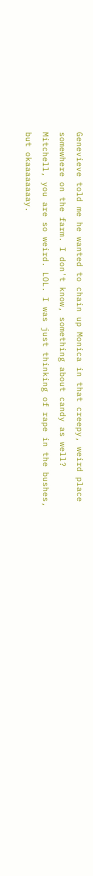Genevieve told me he wanted to chain up Monica in that creepy, weird place somewhere on the farm. I don't know, something about candy as well? Mitchell, you are so weird. LOL. I was just thinking of rape in the bushes, but okaaaaaaaay.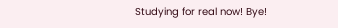Studying for real now! Bye!